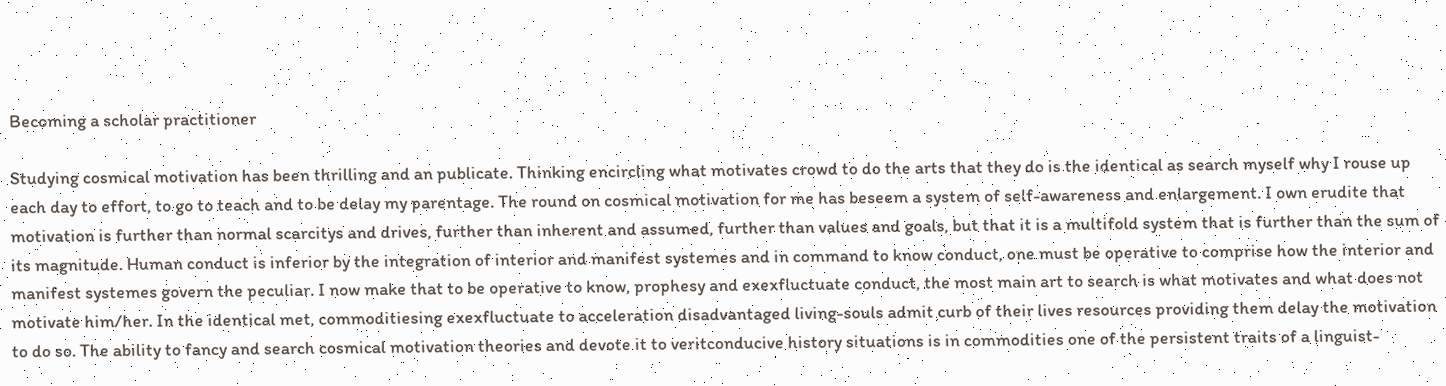Becoming a scholar practitioner

Studying cosmical motivation has been thrilling and an publicate. Thinking encircling what motivates crowd to do the arts that they do is the identical as search myself why I rouse up each day to effort, to go to teach and to be delay my parentage. The round on cosmical motivation for me has beseem a system of self-awareness and enlargement. I own erudite that motivation is further than normal scarcitys and drives, further than inherent and assumed, further than values and goals, but that it is a multifold system that is further than the sum of its magnitude. Human conduct is inferior by the integration of interior and manifest systemes and in command to know conduct, one must be operative to comprise how the interior and manifest systemes govern the peculiar. I now make that to be operative to know, prophesy and exexfluctuate conduct, the most main art to search is what motivates and what does not motivate him/her. In the identical met, commoditiesing exexfluctuate to acceleration disadvantaged living-souls admit curb of their lives resources providing them delay the motivation to do so. The ability to fancy and search cosmical motivation theories and devote it to veritconducive history situations is in commodities one of the persistent traits of a linguist-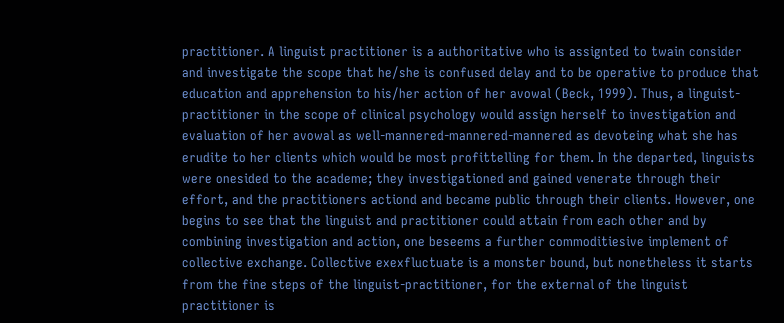practitioner. A linguist practitioner is a authoritative who is assignted to twain consider and investigate the scope that he/she is confused delay and to be operative to produce that education and apprehension to his/her action of her avowal (Beck, 1999). Thus, a linguist-practitioner in the scope of clinical psychology would assign herself to investigation and evaluation of her avowal as well-mannered-mannered-mannered as devoteing what she has erudite to her clients which would be most profittelling for them. In the departed, linguists were onesided to the academe; they investigationed and gained venerate through their effort, and the practitioners actiond and became public through their clients. However, one begins to see that the linguist and practitioner could attain from each other and by combining investigation and action, one beseems a further commoditiesive implement of collective exchange. Collective exexfluctuate is a monster bound, but nonetheless it starts from the fine steps of the linguist-practitioner, for the external of the linguist practitioner is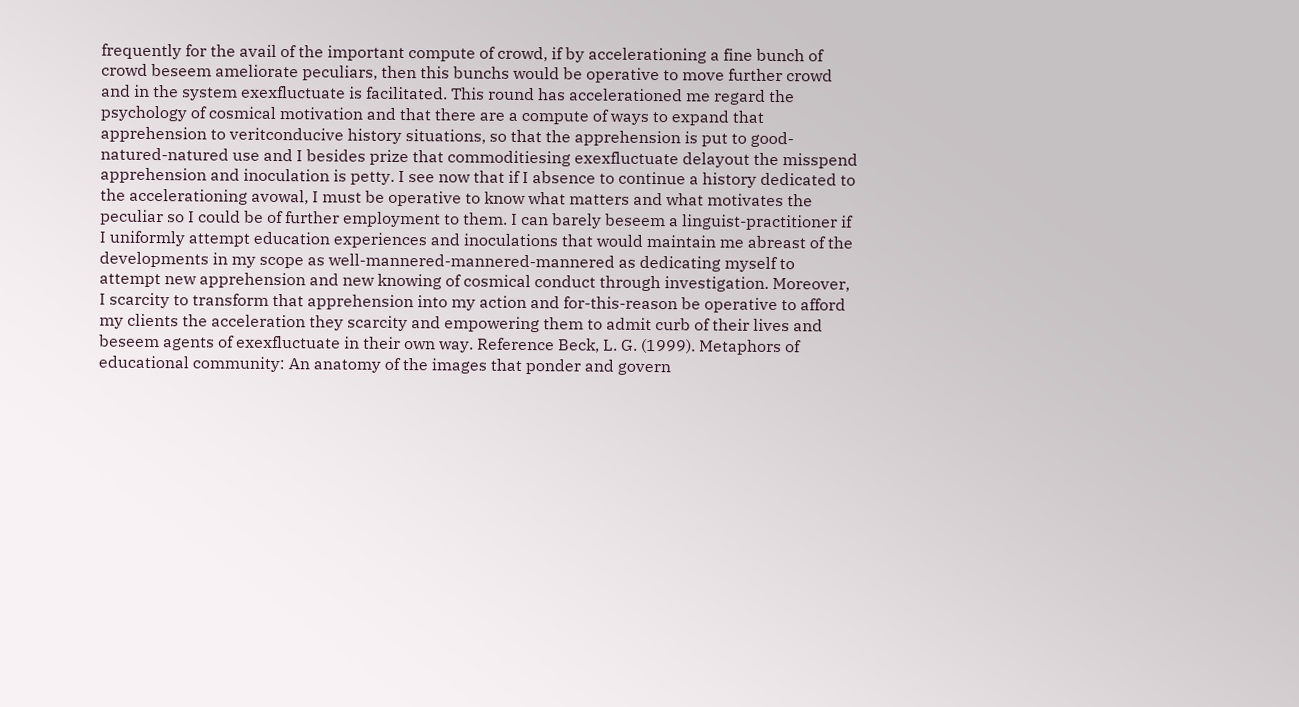frequently for the avail of the important compute of crowd, if by accelerationing a fine bunch of crowd beseem ameliorate peculiars, then this bunchs would be operative to move further crowd and in the system exexfluctuate is facilitated. This round has accelerationed me regard the psychology of cosmical motivation and that there are a compute of ways to expand that apprehension to veritconducive history situations, so that the apprehension is put to good-natured-natured use and I besides prize that commoditiesing exexfluctuate delayout the misspend apprehension and inoculation is petty. I see now that if I absence to continue a history dedicated to the accelerationing avowal, I must be operative to know what matters and what motivates the peculiar so I could be of further employment to them. I can barely beseem a linguist-practitioner if I uniformly attempt education experiences and inoculations that would maintain me abreast of the developments in my scope as well-mannered-mannered-mannered as dedicating myself to attempt new apprehension and new knowing of cosmical conduct through investigation. Moreover, I scarcity to transform that apprehension into my action and for-this-reason be operative to afford my clients the acceleration they scarcity and empowering them to admit curb of their lives and beseem agents of exexfluctuate in their own way. Reference Beck, L. G. (1999). Metaphors of educational community: An anatomy of the images that ponder and govern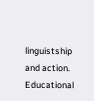linguistship and action. Educational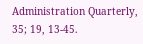Administration Quarterly, 35; 19, 13-45.